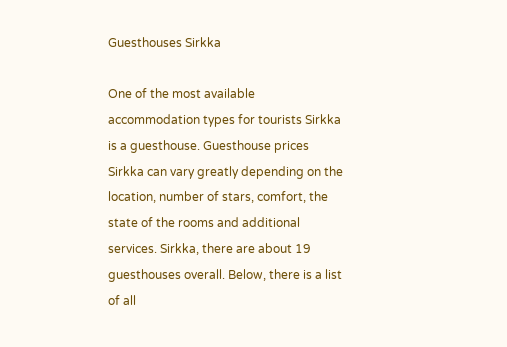Guesthouses Sirkka

One of the most available accommodation types for tourists Sirkka is a guesthouse. Guesthouse prices Sirkka can vary greatly depending on the location, number of stars, comfort, the state of the rooms and additional services. Sirkka, there are about 19 guesthouses overall. Below, there is a list of all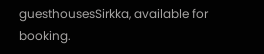guesthousesSirkka, available for booking.